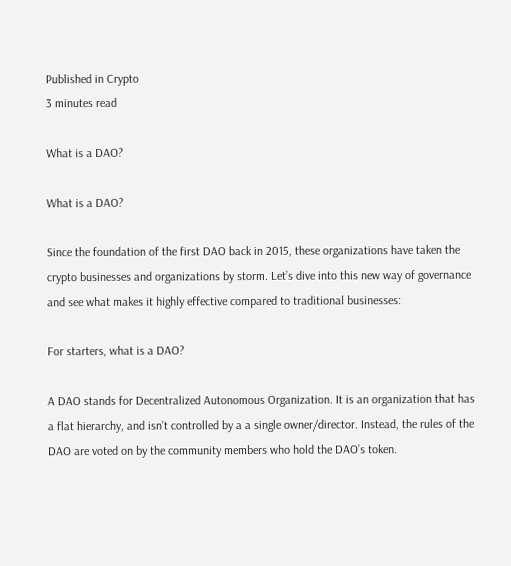Published in Crypto
3 minutes read

What is a DAO?

What is a DAO?

Since the foundation of the first DAO back in 2015, these organizations have taken the crypto businesses and organizations by storm. Let’s dive into this new way of governance and see what makes it highly effective compared to traditional businesses:

For starters, what is a DAO?

A DAO stands for Decentralized Autonomous Organization. It is an organization that has a flat hierarchy, and isn’t controlled by a a single owner/director. Instead, the rules of the DAO are voted on by the community members who hold the DAO’s token.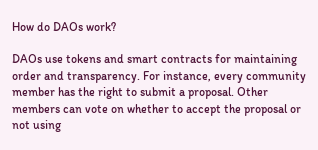How do DAOs work?

DAOs use tokens and smart contracts for maintaining order and transparency. For instance, every community member has the right to submit a proposal. Other members can vote on whether to accept the proposal or not using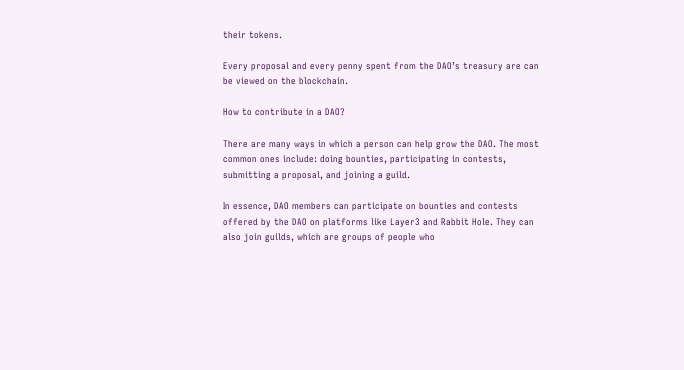their tokens.

Every proposal and every penny spent from the DAO’s treasury are can be viewed on the blockchain.

How to contribute in a DAO?

There are many ways in which a person can help grow the DAO. The most common ones include: doing bounties, participating in contests, submitting a proposal, and joining a guild.

In essence, DAO members can participate on bounties and contests offered by the DAO on platforms like Layer3 and Rabbit Hole. They can also join guilds, which are groups of people who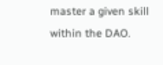master a given skill within the DAO.